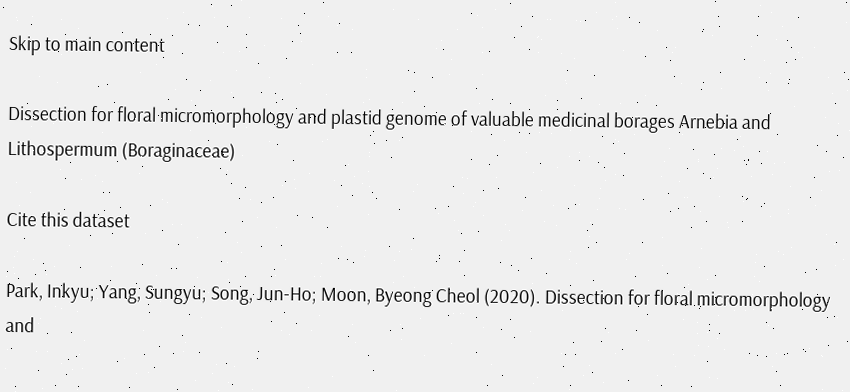Skip to main content

Dissection for floral micromorphology and plastid genome of valuable medicinal borages Arnebia and Lithospermum (Boraginaceae)

Cite this dataset

Park, Inkyu; Yang, Sungyu; Song, Jun-Ho; Moon, Byeong Cheol (2020). Dissection for floral micromorphology and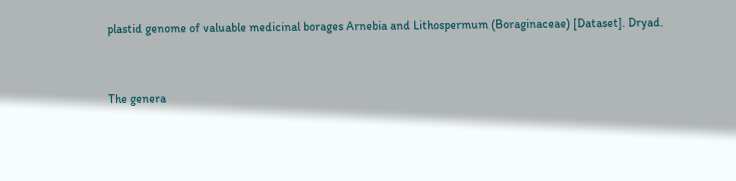plastid genome of valuable medicinal borages Arnebia and Lithospermum (Boraginaceae) [Dataset]. Dryad.


The genera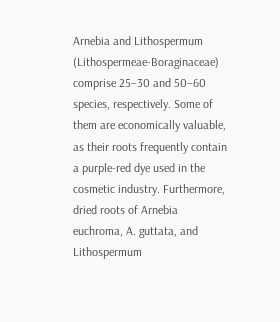Arnebia and Lithospermum (Lithospermeae-Boraginaceae) comprise 25–30 and 50–60 species, respectively. Some of them are economically valuable, as their roots frequently contain a purple-red dye used in the cosmetic industry. Furthermore, dried roots of Arnebia euchroma, A. guttata, and Lithospermum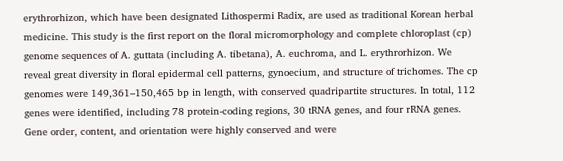erythrorhizon, which have been designated Lithospermi Radix, are used as traditional Korean herbal medicine. This study is the first report on the floral micromorphology and complete chloroplast (cp) genome sequences of A. guttata (including A. tibetana), A. euchroma, and L. erythrorhizon. We reveal great diversity in floral epidermal cell patterns, gynoecium, and structure of trichomes. The cp genomes were 149,361–150,465 bp in length, with conserved quadripartite structures. In total, 112 genes were identified, including 78 protein-coding regions, 30 tRNA genes, and four rRNA genes. Gene order, content, and orientation were highly conserved and were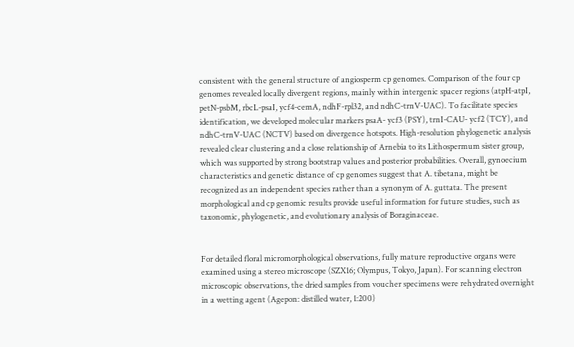consistent with the general structure of angiosperm cp genomes. Comparison of the four cp genomes revealed locally divergent regions, mainly within intergenic spacer regions (atpH-atpI, petN-psbM, rbcL-psaI, ycf4-cemA, ndhF-rpl32, and ndhC-trnV-UAC). To facilitate species identification, we developed molecular markers psaA- ycf3 (PSY), trnI-CAU- ycf2 (TCY), and ndhC-trnV-UAC (NCTV) based on divergence hotspots. High-resolution phylogenetic analysis revealed clear clustering and a close relationship of Arnebia to its Lithospermum sister group, which was supported by strong bootstrap values and posterior probabilities. Overall, gynoecium characteristics and genetic distance of cp genomes suggest that A. tibetana, might be recognized as an independent species rather than a synonym of A. guttata. The present morphological and cp genomic results provide useful information for future studies, such as taxonomic, phylogenetic, and evolutionary analysis of Boraginaceae.


For detailed floral micromorphological observations, fully mature reproductive organs were examined using a stereo microscope (SZX16; Olympus, Tokyo, Japan). For scanning electron microscopic observations, the dried samples from voucher specimens were rehydrated overnight in a wetting agent (Agepon: distilled water, 1:200)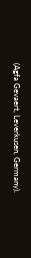(Agfa Gevaert, Leverkusen, Germany).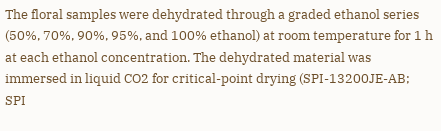The floral samples were dehydrated through a graded ethanol series (50%, 70%, 90%, 95%, and 100% ethanol) at room temperature for 1 h at each ethanol concentration. The dehydrated material was immersed in liquid CO2 for critical-point drying (SPI-13200JE-AB; SPI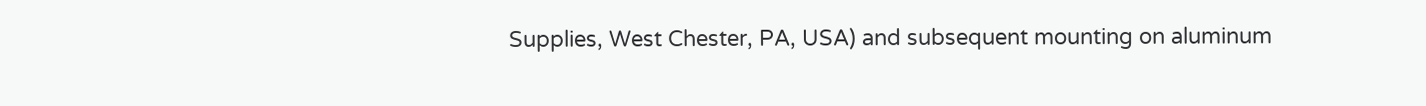Supplies, West Chester, PA, USA) and subsequent mounting on aluminum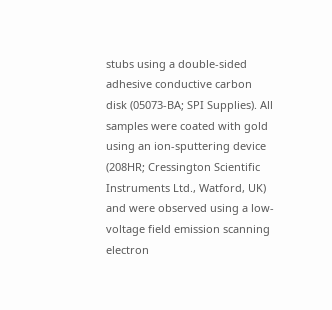stubs using a double-sided adhesive conductive carbon disk (05073-BA; SPI Supplies). All samples were coated with gold using an ion-sputtering device (208HR; Cressington Scientific Instruments Ltd., Watford, UK) and were observed using a low-voltage field emission scanning electron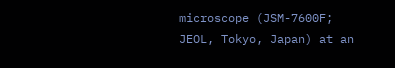microscope (JSM-7600F; JEOL, Tokyo, Japan) at an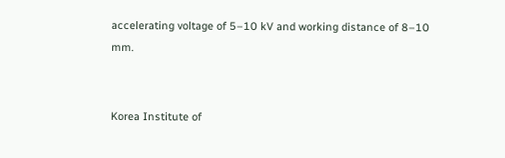accelerating voltage of 5–10 kV and working distance of 8–10 mm.


Korea Institute of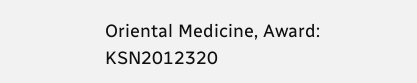Oriental Medicine, Award: KSN2012320